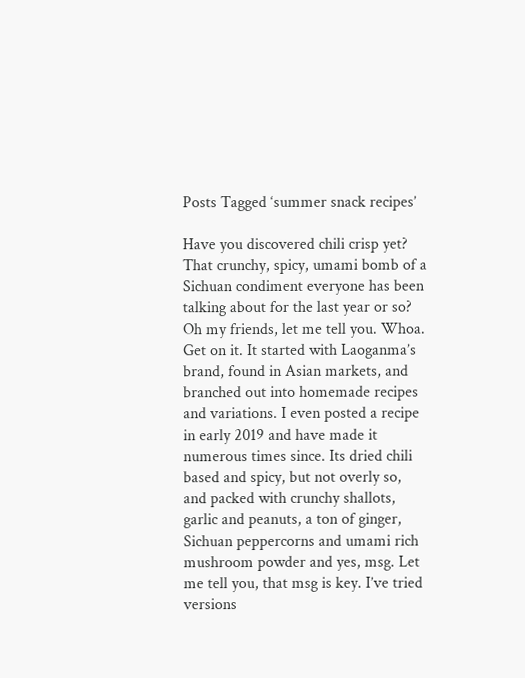Posts Tagged ‘summer snack recipes’

Have you discovered chili crisp yet? That crunchy, spicy, umami bomb of a Sichuan condiment everyone has been talking about for the last year or so? Oh my friends, let me tell you. Whoa. Get on it. It started with Laoganma’s brand, found in Asian markets, and branched out into homemade recipes and variations. I even posted a recipe in early 2019 and have made it numerous times since. Its dried chili based and spicy, but not overly so, and packed with crunchy shallots, garlic and peanuts, a ton of ginger, Sichuan peppercorns and umami rich mushroom powder and yes, msg. Let me tell you, that msg is key. I’ve tried versions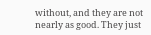without, and they are not nearly as good. They just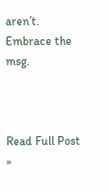aren’t. Embrace the msg.



Read Full Post »